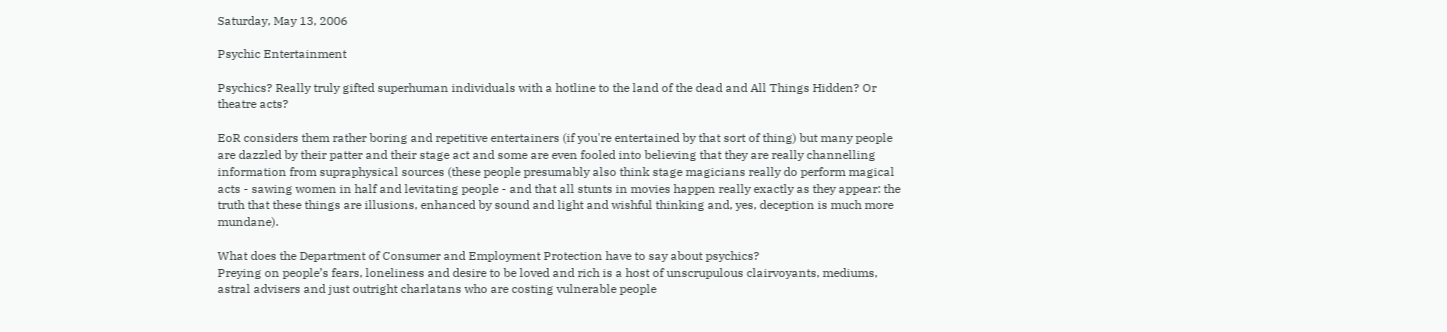Saturday, May 13, 2006

Psychic Entertainment

Psychics? Really truly gifted superhuman individuals with a hotline to the land of the dead and All Things Hidden? Or theatre acts?

EoR considers them rather boring and repetitive entertainers (if you're entertained by that sort of thing) but many people are dazzled by their patter and their stage act and some are even fooled into believing that they are really channelling information from supraphysical sources (these people presumably also think stage magicians really do perform magical acts - sawing women in half and levitating people - and that all stunts in movies happen really exactly as they appear: the truth that these things are illusions, enhanced by sound and light and wishful thinking and, yes, deception is much more mundane).

What does the Department of Consumer and Employment Protection have to say about psychics?
Preying on people’s fears, loneliness and desire to be loved and rich is a host of unscrupulous clairvoyants, mediums, astral advisers and just outright charlatans who are costing vulnerable people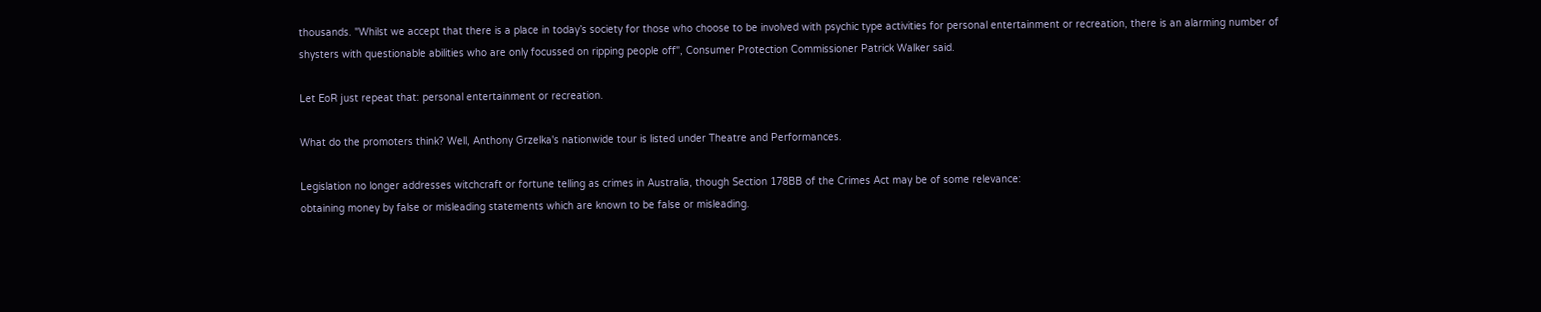thousands. "Whilst we accept that there is a place in today’s society for those who choose to be involved with psychic type activities for personal entertainment or recreation, there is an alarming number of shysters with questionable abilities who are only focussed on ripping people off", Consumer Protection Commissioner Patrick Walker said.

Let EoR just repeat that: personal entertainment or recreation.

What do the promoters think? Well, Anthony Grzelka's nationwide tour is listed under Theatre and Performances.

Legislation no longer addresses witchcraft or fortune telling as crimes in Australia, though Section 178BB of the Crimes Act may be of some relevance:
obtaining money by false or misleading statements which are known to be false or misleading.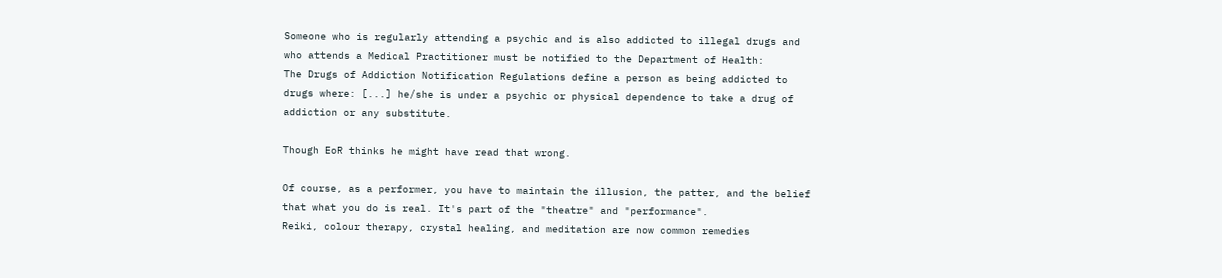Someone who is regularly attending a psychic and is also addicted to illegal drugs and who attends a Medical Practitioner must be notified to the Department of Health:
The Drugs of Addiction Notification Regulations define a person as being addicted to drugs where: [...] he/she is under a psychic or physical dependence to take a drug of addiction or any substitute.

Though EoR thinks he might have read that wrong.

Of course, as a performer, you have to maintain the illusion, the patter, and the belief that what you do is real. It's part of the "theatre" and "performance".
Reiki, colour therapy, crystal healing, and meditation are now common remedies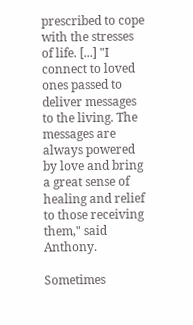prescribed to cope with the stresses of life. [...] "I connect to loved ones passed to deliver messages to the living. The messages are always powered by love and bring a great sense of healing and relief to those receiving them," said Anthony.

Sometimes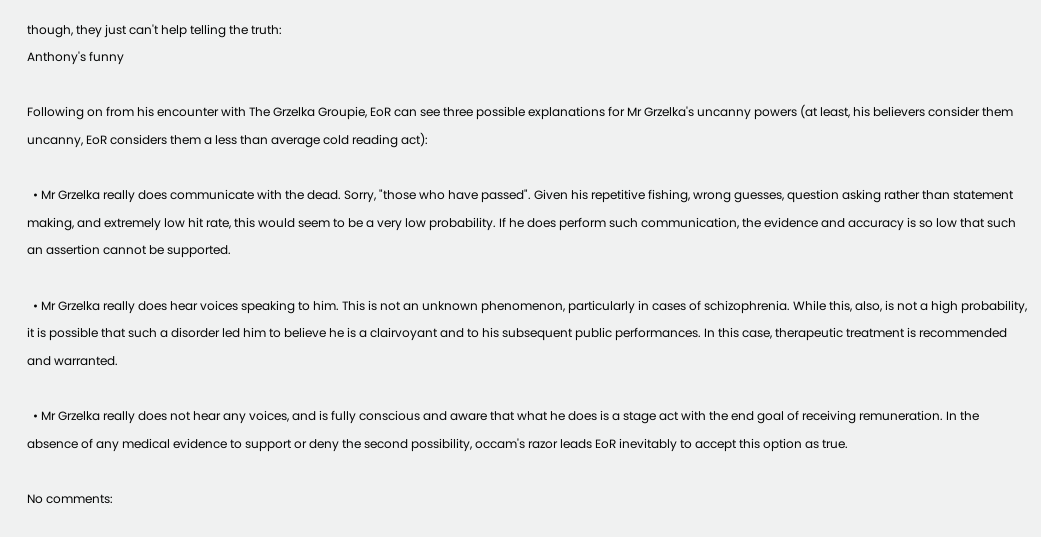though, they just can't help telling the truth:
Anthony's funny

Following on from his encounter with The Grzelka Groupie, EoR can see three possible explanations for Mr Grzelka's uncanny powers (at least, his believers consider them uncanny, EoR considers them a less than average cold reading act):

  • Mr Grzelka really does communicate with the dead. Sorry, "those who have passed". Given his repetitive fishing, wrong guesses, question asking rather than statement making, and extremely low hit rate, this would seem to be a very low probability. If he does perform such communication, the evidence and accuracy is so low that such an assertion cannot be supported.

  • Mr Grzelka really does hear voices speaking to him. This is not an unknown phenomenon, particularly in cases of schizophrenia. While this, also, is not a high probability, it is possible that such a disorder led him to believe he is a clairvoyant and to his subsequent public performances. In this case, therapeutic treatment is recommended and warranted.

  • Mr Grzelka really does not hear any voices, and is fully conscious and aware that what he does is a stage act with the end goal of receiving remuneration. In the absence of any medical evidence to support or deny the second possibility, occam's razor leads EoR inevitably to accept this option as true.

No comments: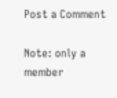Post a Comment

Note: only a member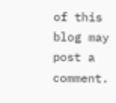of this blog may post a comment.